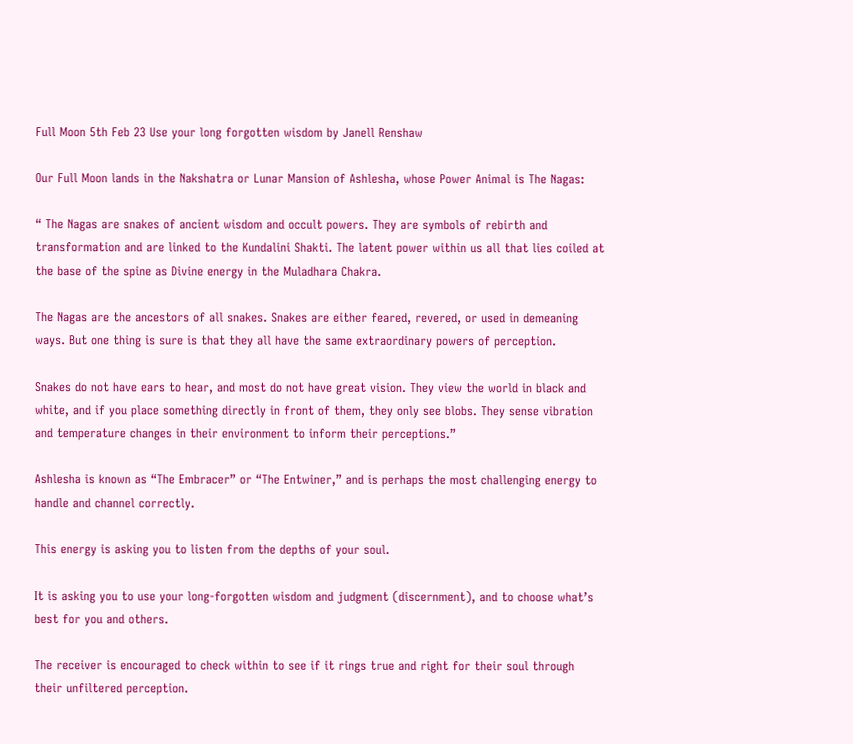Full Moon 5th Feb 23 Use your long forgotten wisdom by Janell Renshaw

Our Full Moon lands in the Nakshatra or Lunar Mansion of Ashlesha, whose Power Animal is The Nagas:

“ The Nagas are snakes of ancient wisdom and occult powers. They are symbols of rebirth and transformation and are linked to the Kundalini Shakti. The latent power within us all that lies coiled at the base of the spine as Divine energy in the Muladhara Chakra.

The Nagas are the ancestors of all snakes. Snakes are either feared, revered, or used in demeaning ways. But one thing is sure is that they all have the same extraordinary powers of perception.

Snakes do not have ears to hear, and most do not have great vision. They view the world in black and white, and if you place something directly in front of them, they only see blobs. They sense vibration and temperature changes in their environment to inform their perceptions.”

Ashlesha is known as “The Embracer” or “The Entwiner,” and is perhaps the most challenging energy to handle and channel correctly.

This energy is asking you to listen from the depths of your soul.

It is asking you to use your long-forgotten wisdom and judgment (discernment), and to choose what’s best for you and others.

The receiver is encouraged to check within to see if it rings true and right for their soul through their unfiltered perception.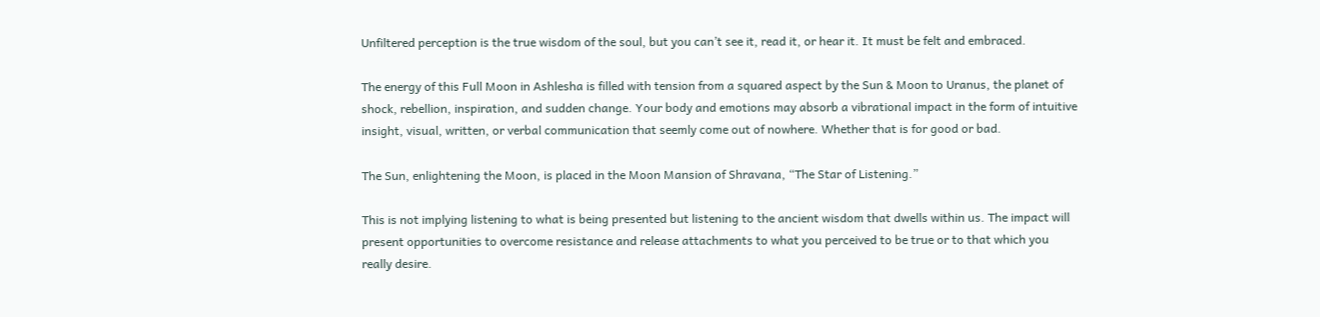Unfiltered perception is the true wisdom of the soul, but you can’t see it, read it, or hear it. It must be felt and embraced.

The energy of this Full Moon in Ashlesha is filled with tension from a squared aspect by the Sun & Moon to Uranus, the planet of shock, rebellion, inspiration, and sudden change. Your body and emotions may absorb a vibrational impact in the form of intuitive insight, visual, written, or verbal communication that seemly come out of nowhere. Whether that is for good or bad.

The Sun, enlightening the Moon, is placed in the Moon Mansion of Shravana, “The Star of Listening.”

This is not implying listening to what is being presented but listening to the ancient wisdom that dwells within us. The impact will present opportunities to overcome resistance and release attachments to what you perceived to be true or to that which you really desire.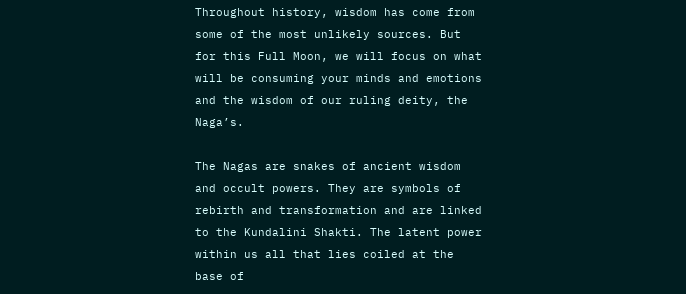Throughout history, wisdom has come from some of the most unlikely sources. But for this Full Moon, we will focus on what will be consuming your minds and emotions and the wisdom of our ruling deity, the Naga’s.

The Nagas are snakes of ancient wisdom and occult powers. They are symbols of rebirth and transformation and are linked to the Kundalini Shakti. The latent power within us all that lies coiled at the base of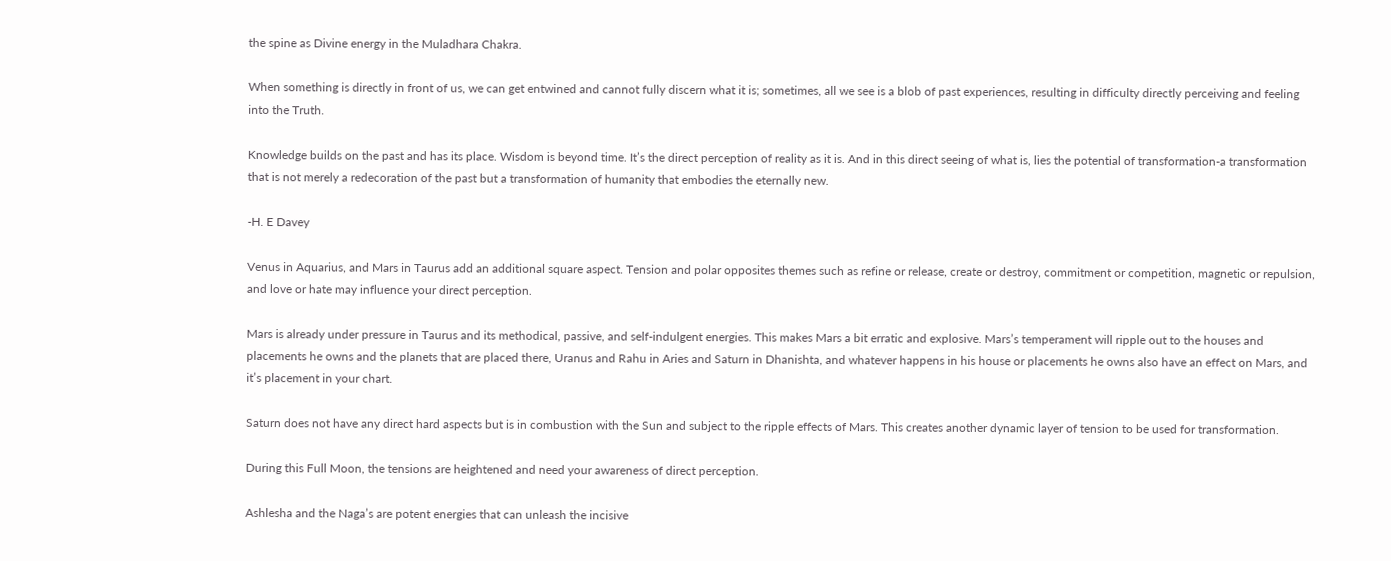the spine as Divine energy in the Muladhara Chakra.

When something is directly in front of us, we can get entwined and cannot fully discern what it is; sometimes, all we see is a blob of past experiences, resulting in difficulty directly perceiving and feeling into the Truth.

Knowledge builds on the past and has its place. Wisdom is beyond time. It’s the direct perception of reality as it is. And in this direct seeing of what is, lies the potential of transformation-a transformation that is not merely a redecoration of the past but a transformation of humanity that embodies the eternally new.

-H. E Davey

Venus in Aquarius, and Mars in Taurus add an additional square aspect. Tension and polar opposites themes such as refine or release, create or destroy, commitment or competition, magnetic or repulsion, and love or hate may influence your direct perception.

Mars is already under pressure in Taurus and its methodical, passive, and self-indulgent energies. This makes Mars a bit erratic and explosive. Mars’s temperament will ripple out to the houses and placements he owns and the planets that are placed there, Uranus and Rahu in Aries and Saturn in Dhanishta, and whatever happens in his house or placements he owns also have an effect on Mars, and it’s placement in your chart.

Saturn does not have any direct hard aspects but is in combustion with the Sun and subject to the ripple effects of Mars. This creates another dynamic layer of tension to be used for transformation.

During this Full Moon, the tensions are heightened and need your awareness of direct perception.

Ashlesha and the Naga’s are potent energies that can unleash the incisive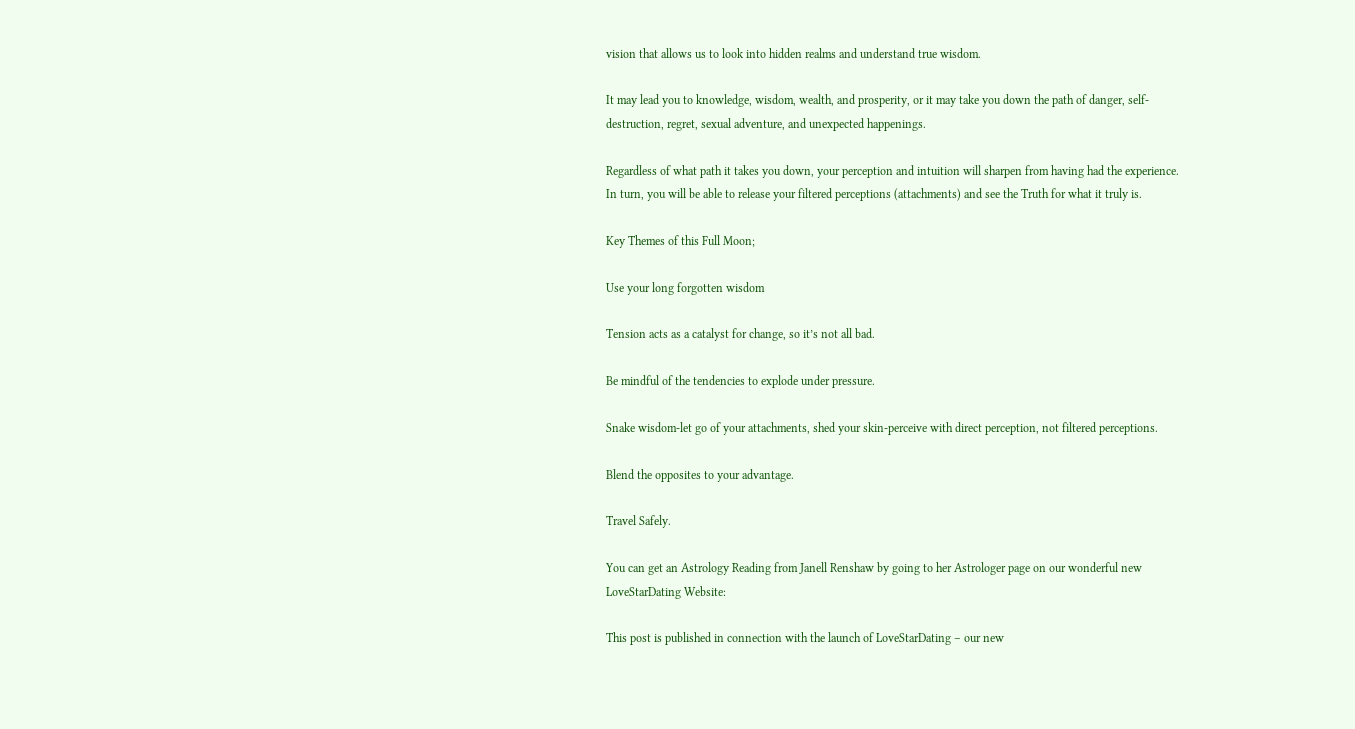vision that allows us to look into hidden realms and understand true wisdom.

It may lead you to knowledge, wisdom, wealth, and prosperity, or it may take you down the path of danger, self-destruction, regret, sexual adventure, and unexpected happenings.

Regardless of what path it takes you down, your perception and intuition will sharpen from having had the experience. In turn, you will be able to release your filtered perceptions (attachments) and see the Truth for what it truly is.

Key Themes of this Full Moon;

Use your long forgotten wisdom

Tension acts as a catalyst for change, so it’s not all bad.

Be mindful of the tendencies to explode under pressure.

Snake wisdom-let go of your attachments, shed your skin-perceive with direct perception, not filtered perceptions.

Blend the opposites to your advantage.

Travel Safely.

You can get an Astrology Reading from Janell Renshaw by going to her Astrologer page on our wonderful new LoveStarDating Website:

This post is published in connection with the launch of LoveStarDating – our new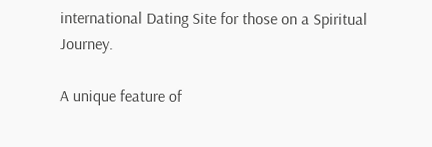international Dating Site for those on a Spiritual Journey.

A unique feature of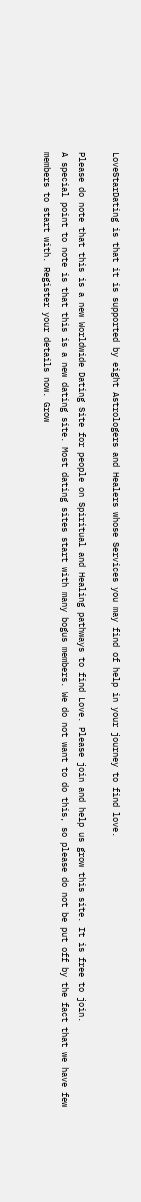LoveStarDating is that it is supported by eight Astrologers and Healers whose Services you may find of help in your journey to find love.

Please do note that this is a new Worldwide Dating Site for people on Spiritual and Healing pathways to find Love. Please join and help us grow this site. It is free to join.
A special point to note is that this is a new dating site. Most dating sites start with many bogus members. We do not want to do this, so please do not be put off by the fact that we have few members to start with. Register your details now. Grow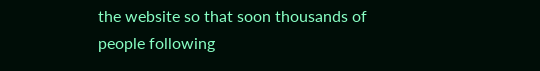the website so that soon thousands of people following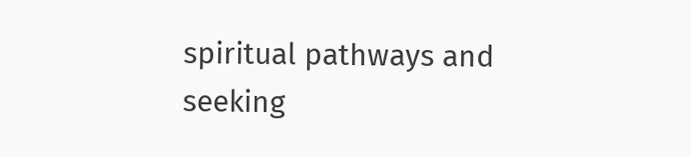spiritual pathways and seeking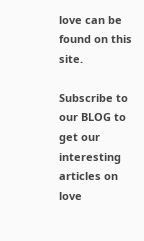love can be found on this site.

Subscribe to our BLOG to get our interesting articles on love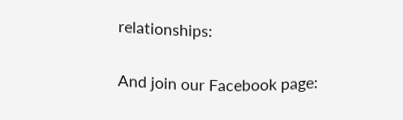relationships:

And join our Facebook page: